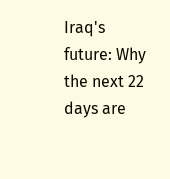Iraq's future: Why the next 22 days are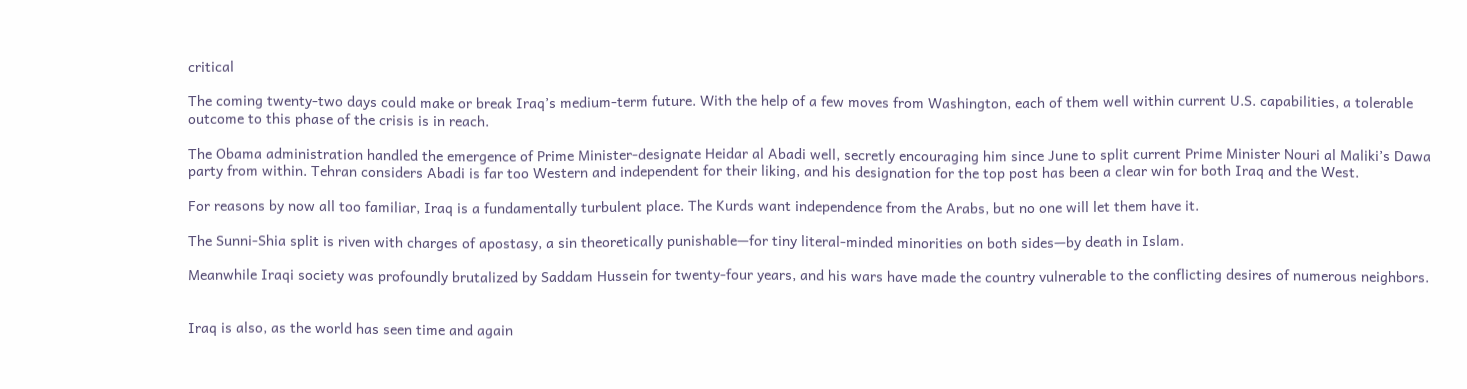critical

The coming twenty-two days could make or break Iraq’s medium-term future. With the help of a few moves from Washington, each of them well within current U.S. capabilities, a tolerable outcome to this phase of the crisis is in reach.

The Obama administration handled the emergence of Prime Minister-designate Heidar al Abadi well, secretly encouraging him since June to split current Prime Minister Nouri al Maliki’s Dawa party from within. Tehran considers Abadi is far too Western and independent for their liking, and his designation for the top post has been a clear win for both Iraq and the West.

For reasons by now all too familiar, Iraq is a fundamentally turbulent place. The Kurds want independence from the Arabs, but no one will let them have it.

The Sunni-Shia split is riven with charges of apostasy, a sin theoretically punishable—for tiny literal-minded minorities on both sides—by death in Islam.

Meanwhile Iraqi society was profoundly brutalized by Saddam Hussein for twenty-four years, and his wars have made the country vulnerable to the conflicting desires of numerous neighbors.


Iraq is also, as the world has seen time and again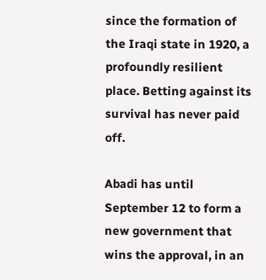since the formation of the Iraqi state in 1920, a profoundly resilient place. Betting against its survival has never paid off.

Abadi has until September 12 to form a new government that wins the approval, in an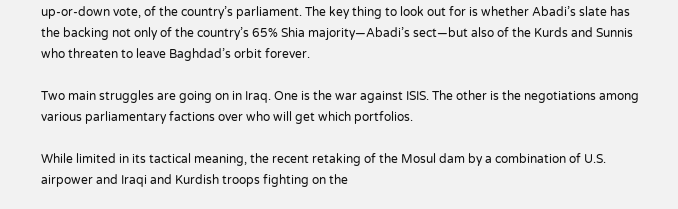up-or-down vote, of the country’s parliament. The key thing to look out for is whether Abadi’s slate has the backing not only of the country’s 65% Shia majority—Abadi’s sect—but also of the Kurds and Sunnis who threaten to leave Baghdad’s orbit forever.

Two main struggles are going on in Iraq. One is the war against ISIS. The other is the negotiations among various parliamentary factions over who will get which portfolios.

While limited in its tactical meaning, the recent retaking of the Mosul dam by a combination of U.S. airpower and Iraqi and Kurdish troops fighting on the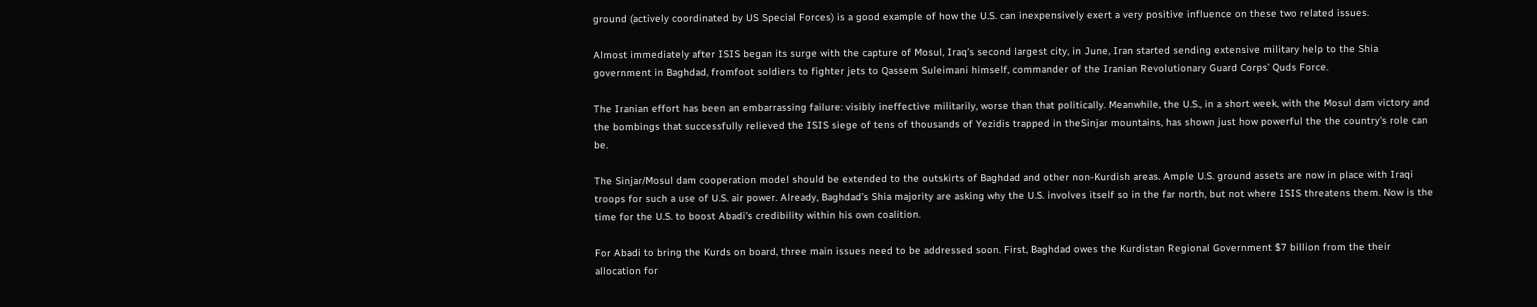ground (actively coordinated by US Special Forces) is a good example of how the U.S. can inexpensively exert a very positive influence on these two related issues.

Almost immediately after ISIS began its surge with the capture of Mosul, Iraq’s second largest city, in June, Iran started sending extensive military help to the Shia government in Baghdad, fromfoot soldiers to fighter jets to Qassem Suleimani himself, commander of the Iranian Revolutionary Guard Corps’ Quds Force.

The Iranian effort has been an embarrassing failure: visibly ineffective militarily, worse than that politically. Meanwhile, the U.S., in a short week, with the Mosul dam victory and the bombings that successfully relieved the ISIS siege of tens of thousands of Yezidis trapped in theSinjar mountains, has shown just how powerful the the country's role can be.

The Sinjar/Mosul dam cooperation model should be extended to the outskirts of Baghdad and other non-Kurdish areas. Ample U.S. ground assets are now in place with Iraqi troops for such a use of U.S. air power. Already, Baghdad’s Shia majority are asking why the U.S. involves itself so in the far north, but not where ISIS threatens them. Now is the time for the U.S. to boost Abadi’s credibility within his own coalition.

For Abadi to bring the Kurds on board, three main issues need to be addressed soon. First, Baghdad owes the Kurdistan Regional Government $7 billion from the their allocation for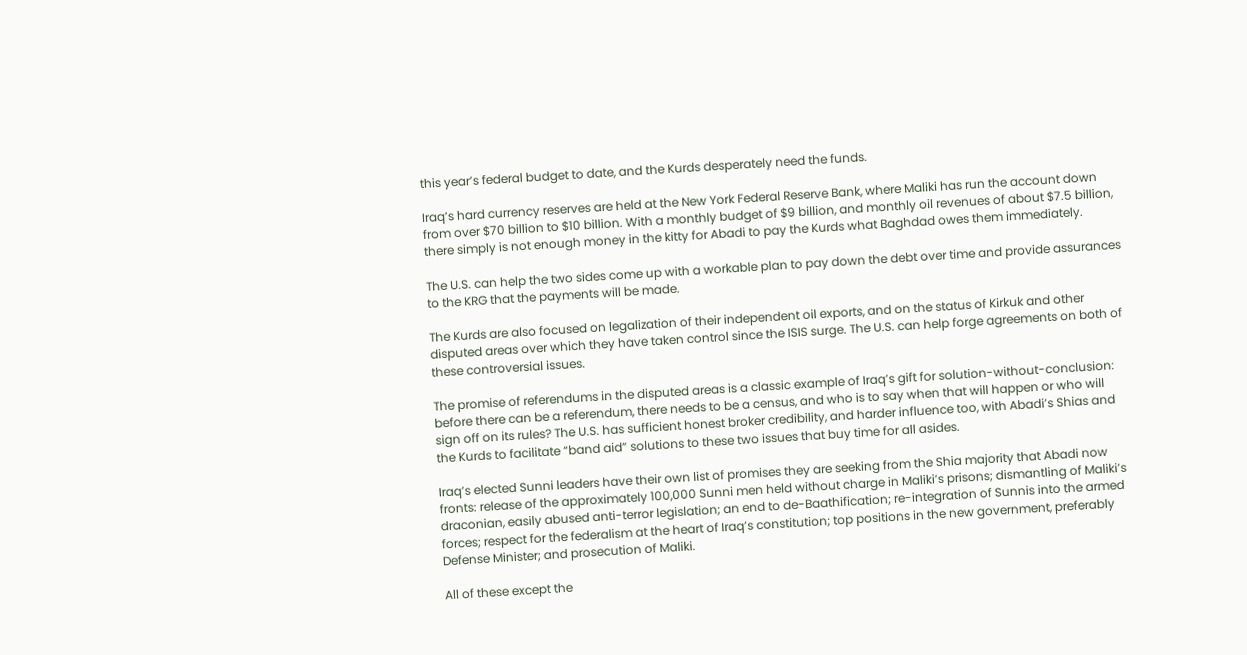this year’s federal budget to date, and the Kurds desperately need the funds.

Iraq’s hard currency reserves are held at the New York Federal Reserve Bank, where Maliki has run the account down from over $70 billion to $10 billion. With a monthly budget of $9 billion, and monthly oil revenues of about $7.5 billion, there simply is not enough money in the kitty for Abadi to pay the Kurds what Baghdad owes them immediately.

The U.S. can help the two sides come up with a workable plan to pay down the debt over time and provide assurances to the KRG that the payments will be made.

The Kurds are also focused on legalization of their independent oil exports, and on the status of Kirkuk and other disputed areas over which they have taken control since the ISIS surge. The U.S. can help forge agreements on both of these controversial issues.

The promise of referendums in the disputed areas is a classic example of Iraq’s gift for solution-without-conclusion: before there can be a referendum, there needs to be a census, and who is to say when that will happen or who will sign off on its rules? The U.S. has sufficient honest broker credibility, and harder influence too, with Abadi’s Shias and the Kurds to facilitate “band aid” solutions to these two issues that buy time for all asides.

Iraq’s elected Sunni leaders have their own list of promises they are seeking from the Shia majority that Abadi now fronts: release of the approximately 100,000 Sunni men held without charge in Maliki’s prisons; dismantling of Maliki’s draconian, easily abused anti-terror legislation; an end to de-Baathification; re-integration of Sunnis into the armed forces; respect for the federalism at the heart of Iraq’s constitution; top positions in the new government, preferably Defense Minister; and prosecution of Maliki.

All of these except the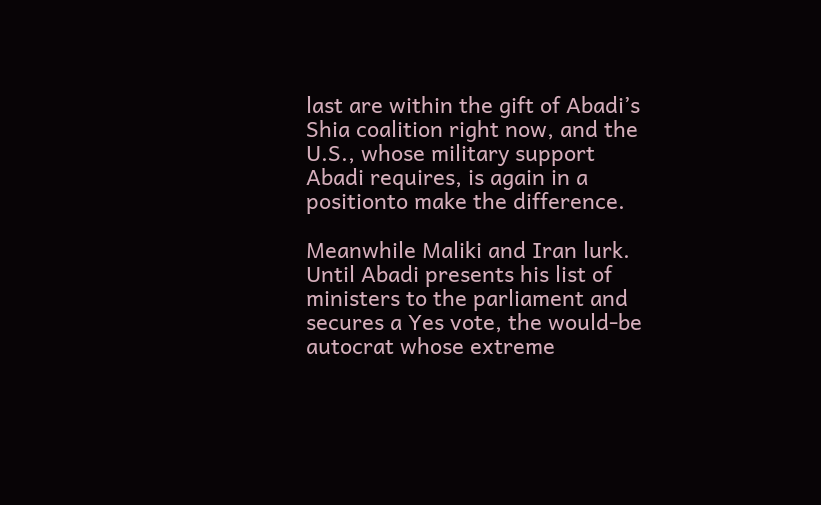last are within the gift of Abadi’s Shia coalition right now, and the U.S., whose military support Abadi requires, is again in a positionto make the difference.

Meanwhile Maliki and Iran lurk. Until Abadi presents his list of ministers to the parliament and secures a Yes vote, the would-be autocrat whose extreme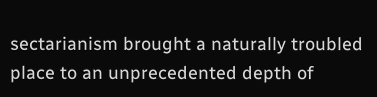sectarianism brought a naturally troubled place to an unprecedented depth of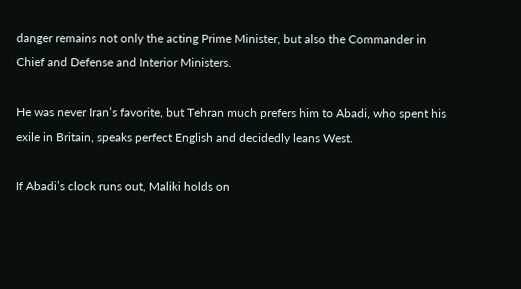danger remains not only the acting Prime Minister, but also the Commander in Chief and Defense and Interior Ministers.

He was never Iran’s favorite, but Tehran much prefers him to Abadi, who spent his exile in Britain, speaks perfect English and decidedly leans West.

If Abadi’s clock runs out, Maliki holds on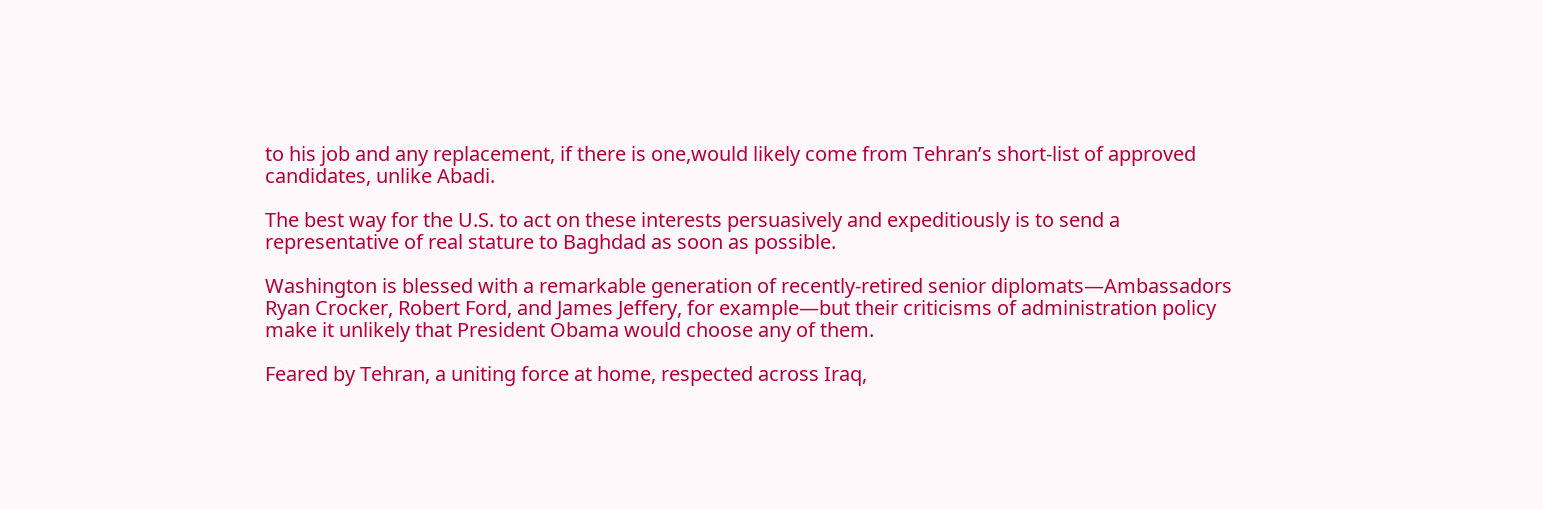to his job and any replacement, if there is one,would likely come from Tehran’s short-list of approved candidates, unlike Abadi.

The best way for the U.S. to act on these interests persuasively and expeditiously is to send a representative of real stature to Baghdad as soon as possible.

Washington is blessed with a remarkable generation of recently-retired senior diplomats—Ambassadors Ryan Crocker, Robert Ford, and James Jeffery, for example—but their criticisms of administration policy make it unlikely that President Obama would choose any of them.

Feared by Tehran, a uniting force at home, respected across Iraq,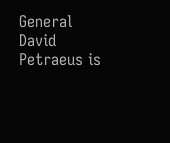General David Petraeus is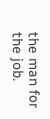the man for the job.